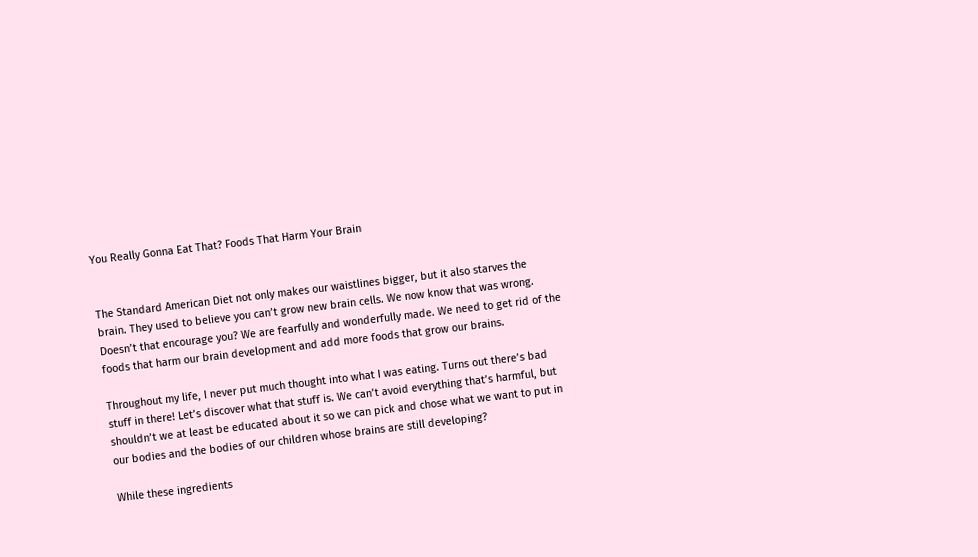You Really Gonna Eat That? Foods That Harm Your Brain


The Standard American Diet not only makes our waistlines bigger, but it also starves the brain. They used to believe you can’t grow new brain cells. We now know that was wrong. Doesn’t that encourage you? We are fearfully and wonderfully made. We need to get rid of the foods that harm our brain development and add more foods that grow our brains.

Throughout my life, I never put much thought into what I was eating. Turns out there’s bad stuff in there! Let’s discover what that stuff is. We can’t avoid everything that’s harmful, but shouldn’t we at least be educated about it so we can pick and chose what we want to put in our bodies and the bodies of our children whose brains are still developing?

While these ingredients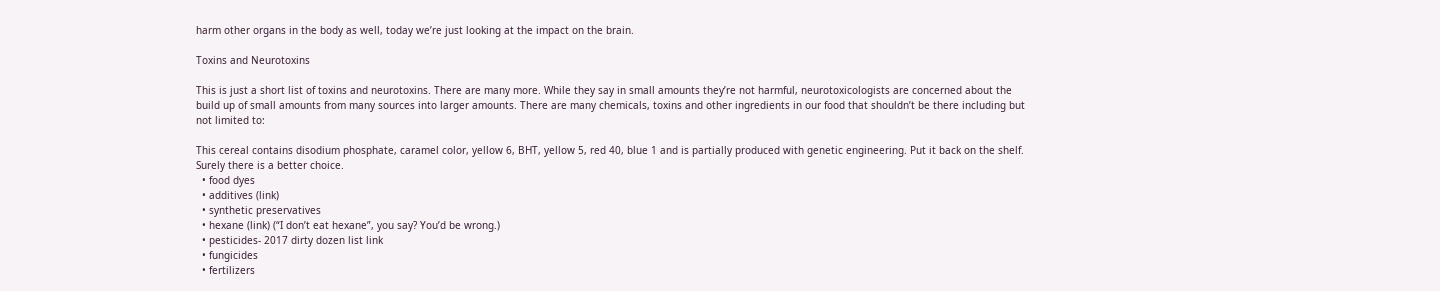harm other organs in the body as well, today we’re just looking at the impact on the brain.

Toxins and Neurotoxins

This is just a short list of toxins and neurotoxins. There are many more. While they say in small amounts they’re not harmful, neurotoxicologists are concerned about the build up of small amounts from many sources into larger amounts. There are many chemicals, toxins and other ingredients in our food that shouldn’t be there including but not limited to:

This cereal contains disodium phosphate, caramel color, yellow 6, BHT, yellow 5, red 40, blue 1 and is partially produced with genetic engineering. Put it back on the shelf. Surely there is a better choice.
  • food dyes
  • additives (link)
  • synthetic preservatives
  • hexane (link) (“I don’t eat hexane”, you say? You’d be wrong.)
  • pesticides- 2017 dirty dozen list link
  • fungicides
  • fertilizers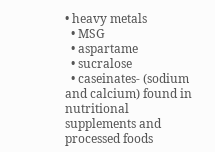• heavy metals
  • MSG
  • aspartame
  • sucralose
  • caseinates- (sodium and calcium) found in nutritional supplements and processed foods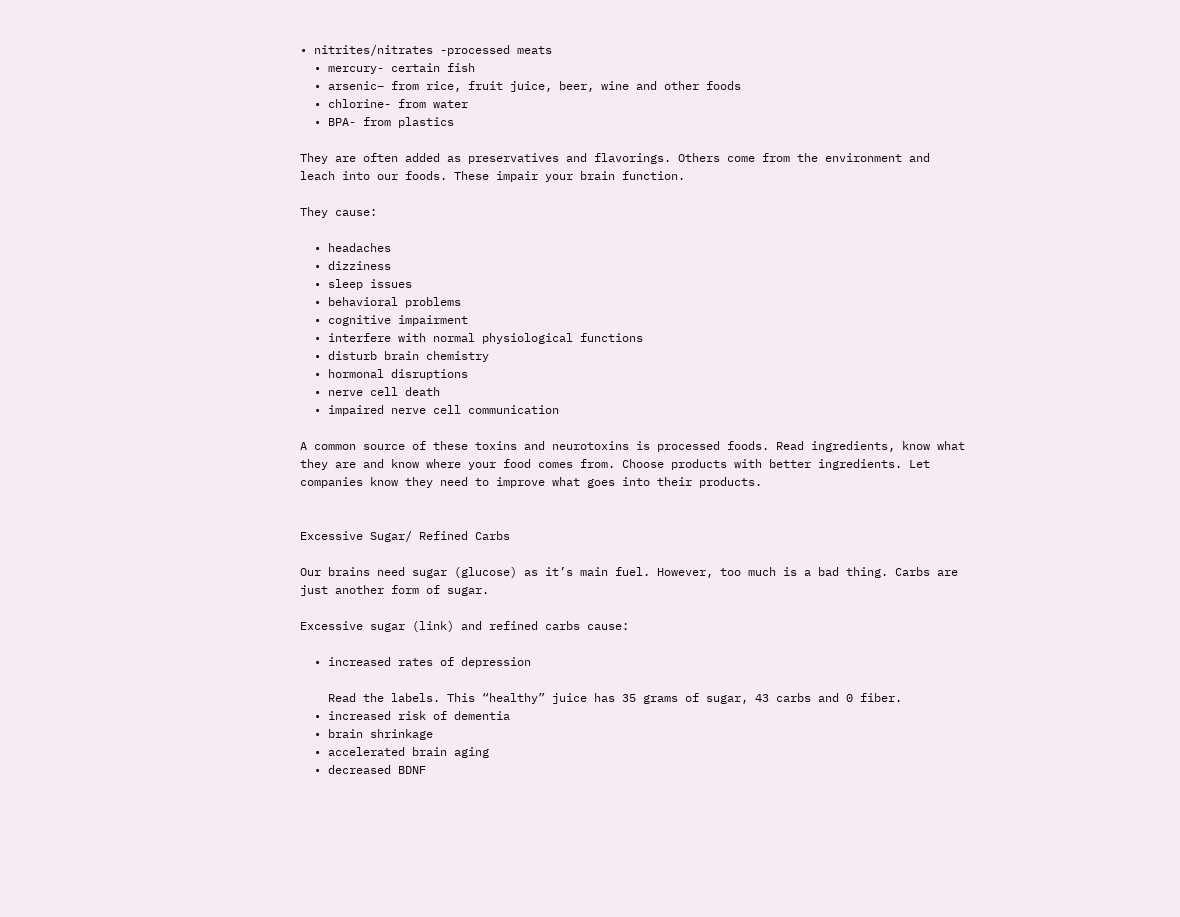• nitrites/nitrates -processed meats
  • mercury- certain fish
  • arsenic– from rice, fruit juice, beer, wine and other foods
  • chlorine- from water
  • BPA- from plastics

They are often added as preservatives and flavorings. Others come from the environment and leach into our foods. These impair your brain function.

They cause:

  • headaches
  • dizziness
  • sleep issues
  • behavioral problems
  • cognitive impairment
  • interfere with normal physiological functions
  • disturb brain chemistry
  • hormonal disruptions
  • nerve cell death
  • impaired nerve cell communication

A common source of these toxins and neurotoxins is processed foods. Read ingredients, know what they are and know where your food comes from. Choose products with better ingredients. Let companies know they need to improve what goes into their products.


Excessive Sugar/ Refined Carbs

Our brains need sugar (glucose) as it’s main fuel. However, too much is a bad thing. Carbs are just another form of sugar.

Excessive sugar (link) and refined carbs cause:

  • increased rates of depression

    Read the labels. This “healthy” juice has 35 grams of sugar, 43 carbs and 0 fiber.
  • increased risk of dementia
  • brain shrinkage
  • accelerated brain aging
  • decreased BDNF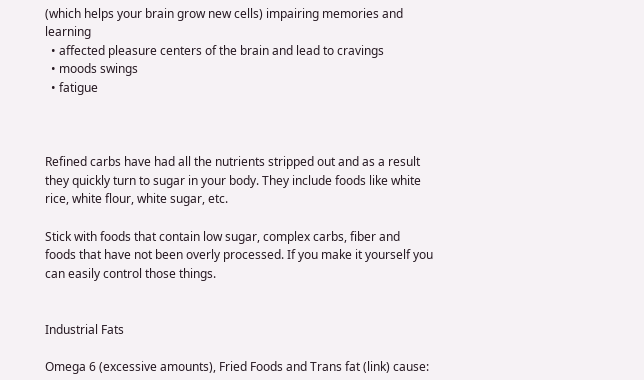(which helps your brain grow new cells) impairing memories and learning
  • affected pleasure centers of the brain and lead to cravings
  • moods swings
  • fatigue



Refined carbs have had all the nutrients stripped out and as a result they quickly turn to sugar in your body. They include foods like white rice, white flour, white sugar, etc.

Stick with foods that contain low sugar, complex carbs, fiber and foods that have not been overly processed. If you make it yourself you can easily control those things.


Industrial Fats

Omega 6 (excessive amounts), Fried Foods and Trans fat (link) cause: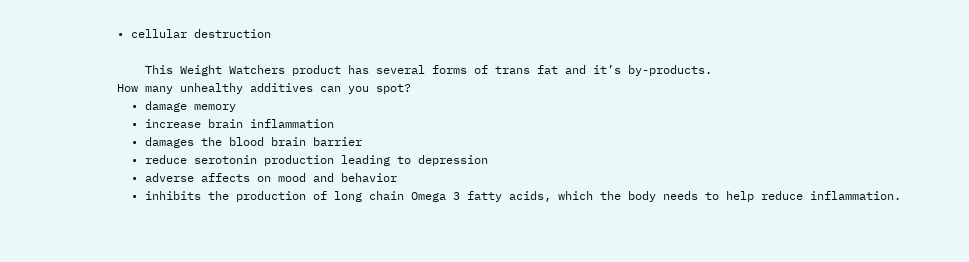• cellular destruction

    This Weight Watchers product has several forms of trans fat and it’s by-products.                                           How many unhealthy additives can you spot?
  • damage memory
  • increase brain inflammation
  • damages the blood brain barrier
  • reduce serotonin production leading to depression
  • adverse affects on mood and behavior
  • inhibits the production of long chain Omega 3 fatty acids, which the body needs to help reduce inflammation.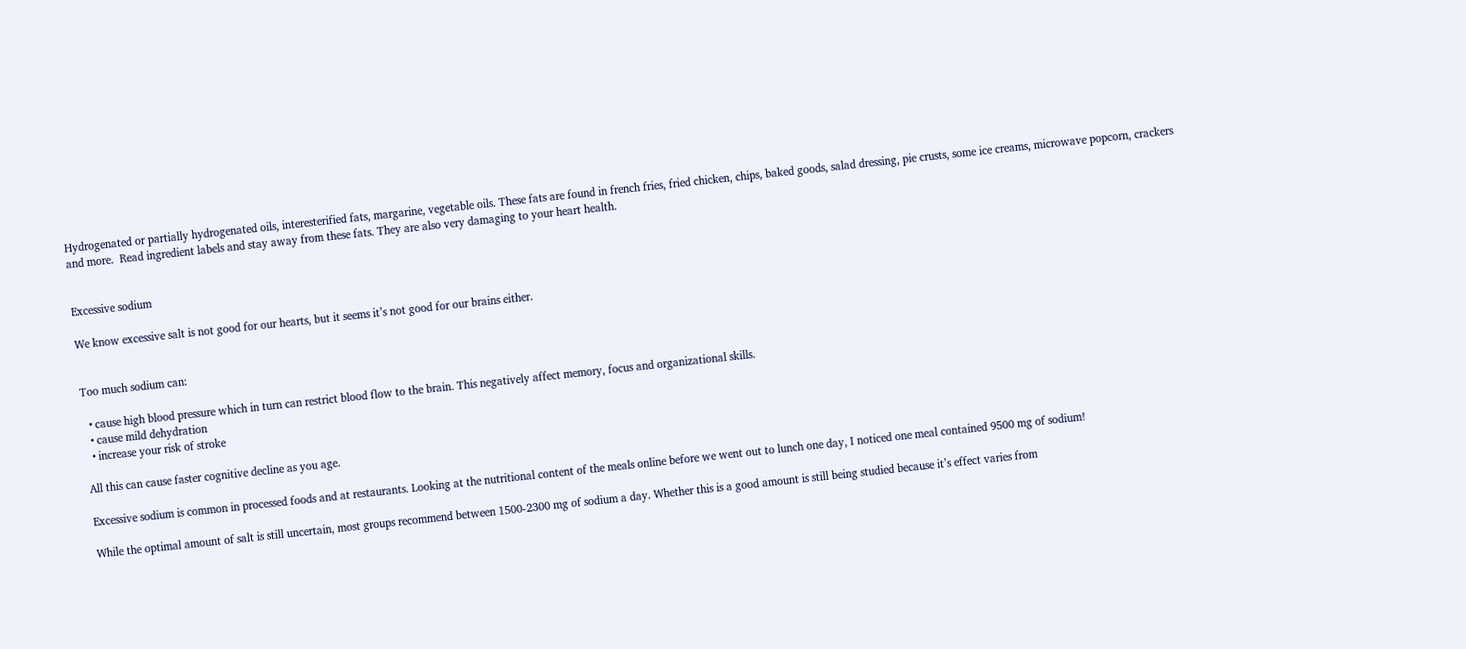Hydrogenated or partially hydrogenated oils, interesterified fats, margarine, vegetable oils. These fats are found in french fries, fried chicken, chips, baked goods, salad dressing, pie crusts, some ice creams, microwave popcorn, crackers and more.  Read ingredient labels and stay away from these fats. They are also very damaging to your heart health.


Excessive sodium

We know excessive salt is not good for our hearts, but it seems it’s not good for our brains either.


Too much sodium can:

  • cause high blood pressure which in turn can restrict blood flow to the brain. This negatively affect memory, focus and organizational skills.
  • cause mild dehydration
  • increase your risk of stroke

All this can cause faster cognitive decline as you age.

Excessive sodium is common in processed foods and at restaurants. Looking at the nutritional content of the meals online before we went out to lunch one day, I noticed one meal contained 9500 mg of sodium!

While the optimal amount of salt is still uncertain, most groups recommend between 1500-2300 mg of sodium a day. Whether this is a good amount is still being studied because it’s effect varies from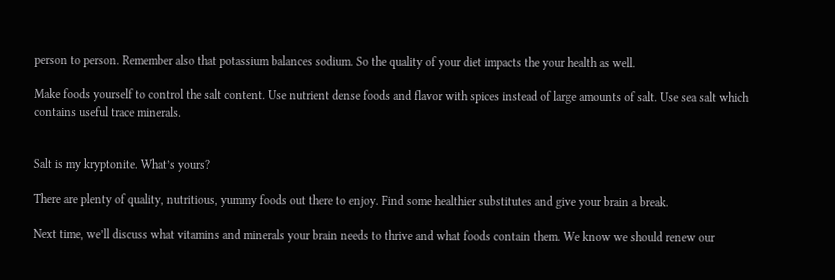person to person. Remember also that potassium balances sodium. So the quality of your diet impacts the your health as well.

Make foods yourself to control the salt content. Use nutrient dense foods and flavor with spices instead of large amounts of salt. Use sea salt which contains useful trace minerals.


Salt is my kryptonite. What’s yours?

There are plenty of quality, nutritious, yummy foods out there to enjoy. Find some healthier substitutes and give your brain a break.

Next time, we’ll discuss what vitamins and minerals your brain needs to thrive and what foods contain them. We know we should renew our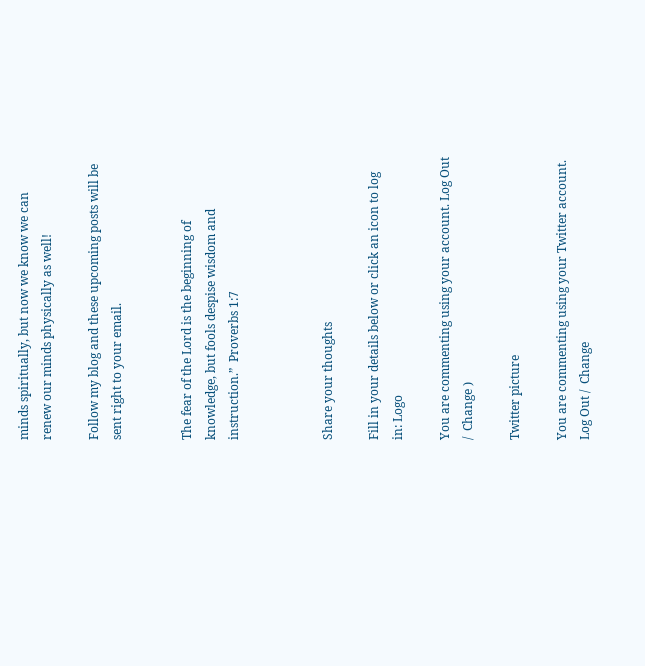minds spiritually, but now we know we can renew our minds physically as well!

Follow my blog and these upcoming posts will be sent right to your email.


The fear of the Lord is the beginning of knowledge, but fools despise wisdom and instruction.”  Proverbs 1:7



Share your thoughts

Fill in your details below or click an icon to log in: Logo

You are commenting using your account. Log Out /  Change )

Twitter picture

You are commenting using your Twitter account. Log Out /  Change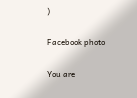)

Facebook photo

You are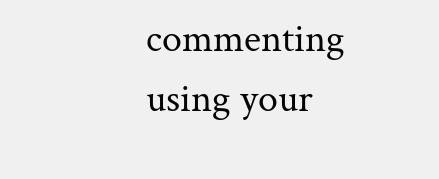commenting using your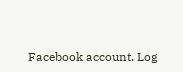Facebook account. Log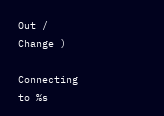Out /  Change )

Connecting to %s